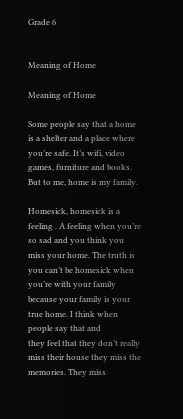Grade 6


Meaning of Home

Meaning of Home

Some people say that a home is a shelter and a place where you’re safe. It’s wifi, video games, furniture and books. But to me, home is my family.

Homesick, homesick is a feeling . A feeling when you’re so sad and you think you miss your home. The truth is you can’t be homesick when you’re with your family because your family is your true home. I think when people say that and
they feel that they don’t really miss their house they miss the memories. They miss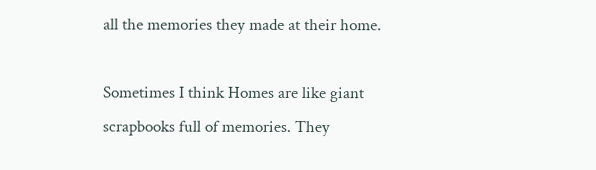all the memories they made at their home.

Sometimes I think Homes are like giant scrapbooks full of memories. They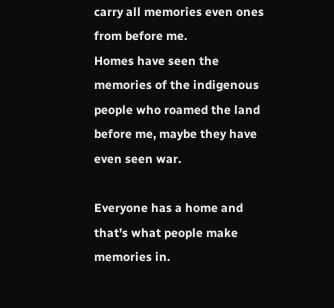carry all memories even ones from before me.
Homes have seen the memories of the indigenous people who roamed the land before me, maybe they have even seen war.

Everyone has a home and that’s what people make memories in.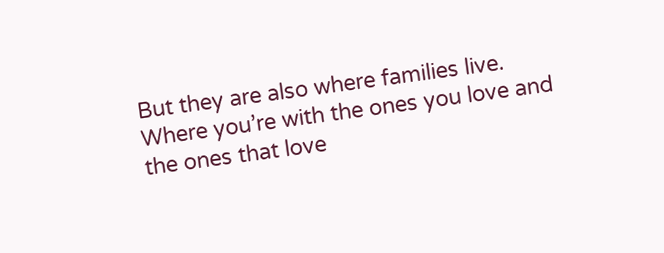But they are also where families live. Where you’re with the ones you love and the ones that love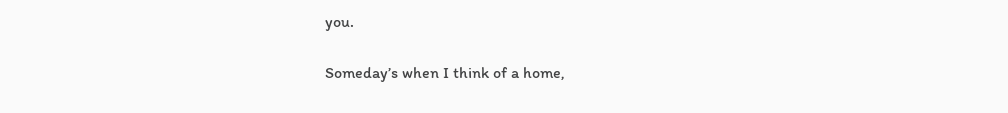you.

Someday’s when I think of a home,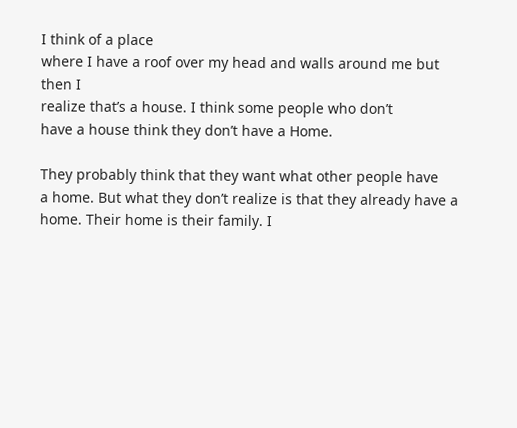I think of a place
where I have a roof over my head and walls around me but then I
realize that’s a house. I think some people who don’t
have a house think they don’t have a Home.

They probably think that they want what other people have
a home. But what they don’t realize is that they already have a home. Their home is their family. I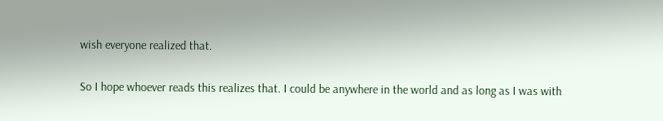wish everyone realized that.

So I hope whoever reads this realizes that. I could be anywhere in the world and as long as I was with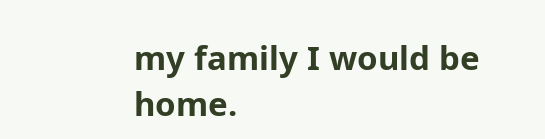my family I would be home.